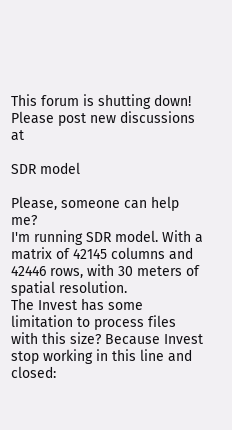This forum is shutting down! Please post new discussions at

SDR model

Please, someone can help me?
I'm running SDR model. With a matrix of 42145 columns and  42446 rows, with 30 meters of spatial resolution.
The Invest has some limitation to process files with this size? Because Invest stop working in this line and closed: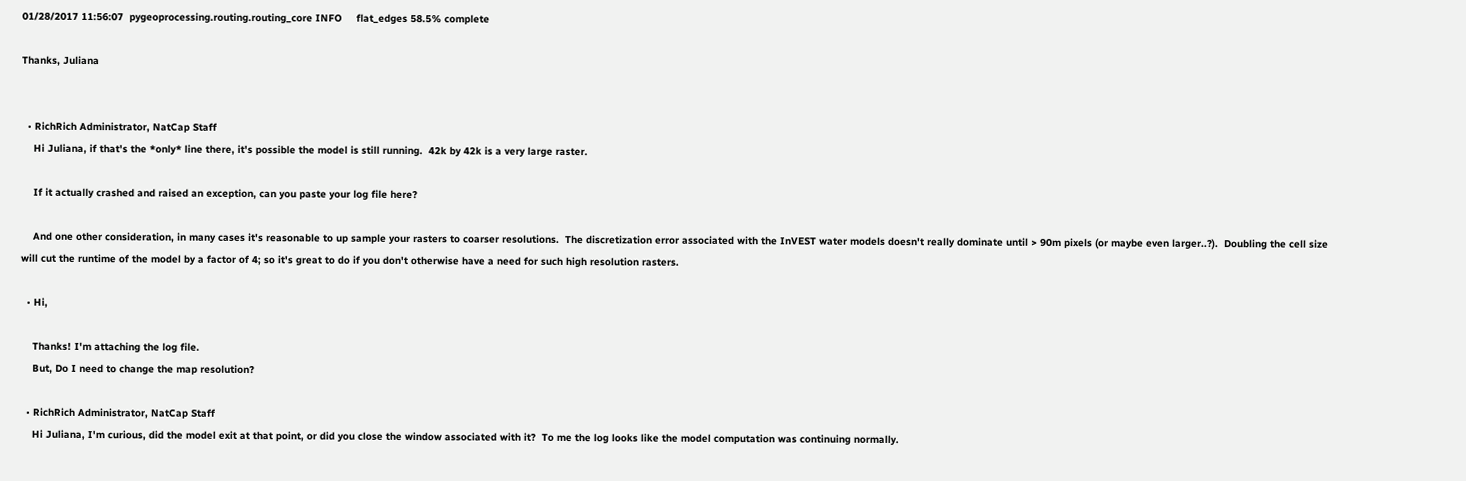01/28/2017 11:56:07  pygeoprocessing.routing.routing_core INFO     flat_edges 58.5% complete

Thanks, Juliana


  • RichRich Administrator, NatCap Staff
    Hi Juliana, if that's the *only* line there, it's possible the model is still running.  42k by 42k is a very large raster.

    If it actually crashed and raised an exception, can you paste your log file here?

    And one other consideration, in many cases it's reasonable to up sample your rasters to coarser resolutions.  The discretization error associated with the InVEST water models doesn't really dominate until > 90m pixels (or maybe even larger..?).  Doubling the cell size will cut the runtime of the model by a factor of 4; so it's great to do if you don't otherwise have a need for such high resolution rasters.

  • Hi,

    Thanks! I'm attaching the log file.
    But, Do I need to change the map resolution?

  • RichRich Administrator, NatCap Staff
    Hi Juliana, I'm curious, did the model exit at that point, or did you close the window associated with it?  To me the log looks like the model computation was continuing normally.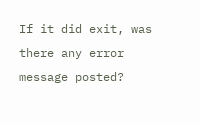If it did exit, was there any error message posted?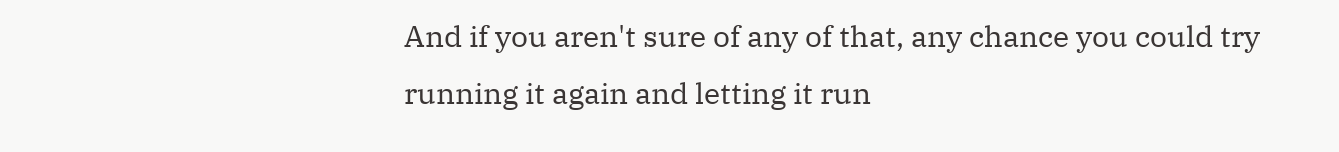And if you aren't sure of any of that, any chance you could try running it again and letting it run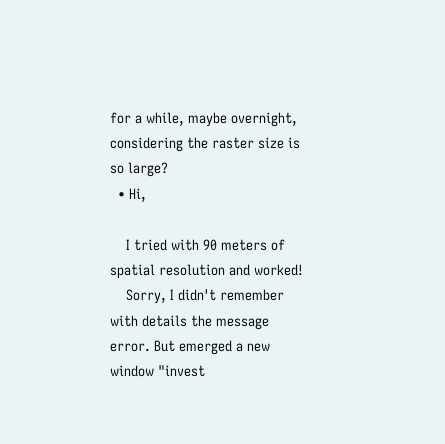for a while, maybe overnight, considering the raster size is so large?
  • Hi,

    I tried with 90 meters of spatial resolution and worked!
    Sorry, I didn't remember with details the message error. But emerged a new window "invest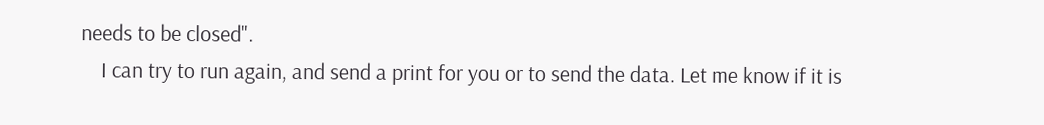needs to be closed".
    I can try to run again, and send a print for you or to send the data. Let me know if it is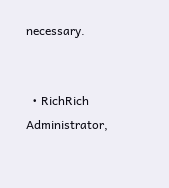necessary.


  • RichRich Administrator,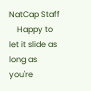NatCap Staff
    Happy to let it slide as long as you're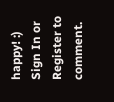happy! :)
Sign In or Register to comment.